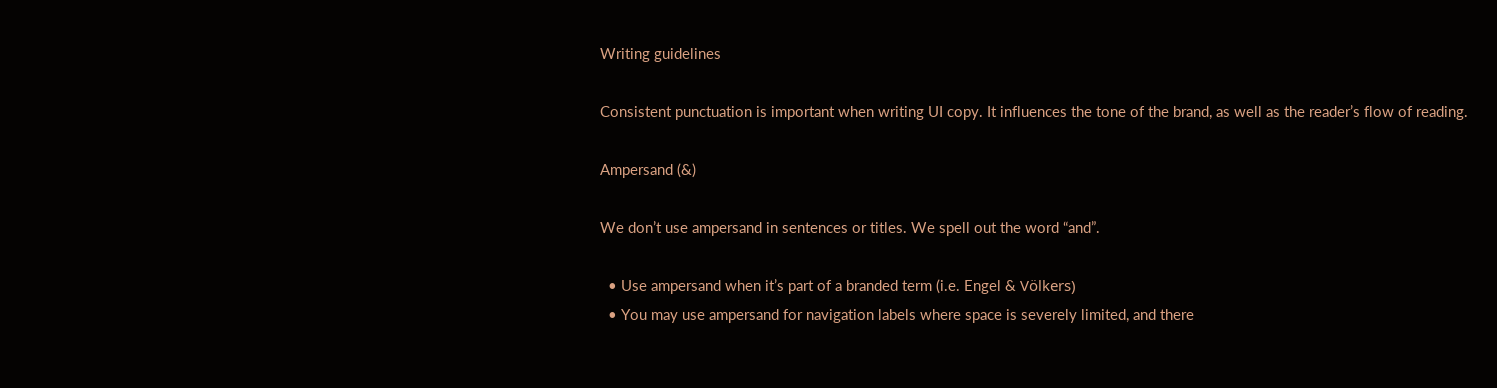Writing guidelines

Consistent punctuation is important when writing UI copy. It influences the tone of the brand, as well as the reader’s flow of reading.

Ampersand (&)

We don’t use ampersand in sentences or titles. We spell out the word “and”.

  • Use ampersand when it’s part of a branded term (i.e. Engel & Völkers)
  • You may use ampersand for navigation labels where space is severely limited, and there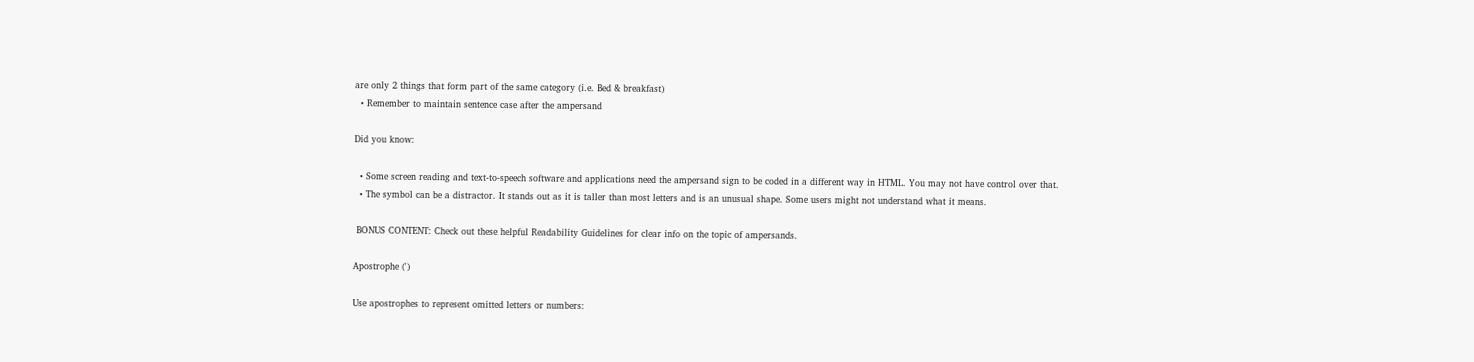are only 2 things that form part of the same category (i.e. Bed & breakfast)
  • Remember to maintain sentence case after the ampersand

Did you know:

  • Some screen reading and text-to-speech software and applications need the ampersand sign to be coded in a different way in HTML. You may not have control over that.
  • The symbol can be a distractor. It stands out as it is taller than most letters and is an unusual shape. Some users might not understand what it means.

 BONUS CONTENT: Check out these helpful Readability Guidelines for clear info on the topic of ampersands.

Apostrophe (')

Use apostrophes to represent omitted letters or numbers: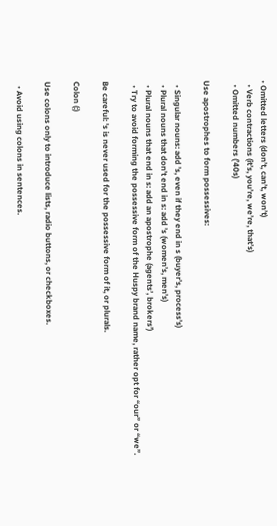• Omitted letters (don’t, can’t, won’t)
  • Verb contractions (it’s, you’re, we’re, that’s)
  • Omitted numbers (’40s)

Use apostrophes to form possessives:

  • Singular nouns: add ’s, even if they end in s (buyer’s, process’s)
  • Plural nouns that don’t end in s: add ’s (women’s, men’s)
  • Plural nouns that end in s: add an apostrophe (agents’, brokers’)
  • Try to avoid forming the possessive form of the Huspy brand name, rather opt for “our” or “we”.

Be careful: 's is never used for the possessive form of it, or plurals.

Colon (:)

Use colons only to introduce lists, radio buttons, or checkboxes.

  • Avoid using colons in sentences.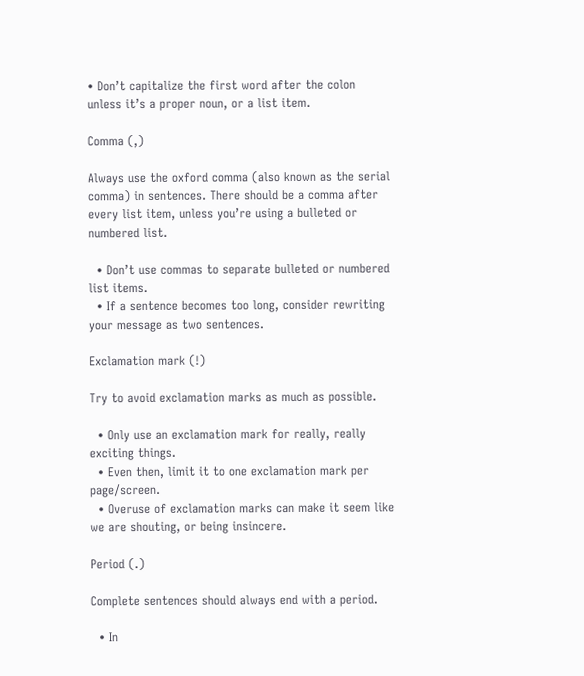• Don’t capitalize the first word after the colon unless it’s a proper noun, or a list item.

Comma (,)

Always use the oxford comma (also known as the serial comma) in sentences. There should be a comma after every list item, unless you’re using a bulleted or numbered list.

  • Don’t use commas to separate bulleted or numbered list items.
  • If a sentence becomes too long, consider rewriting your message as two sentences.

Exclamation mark (!)

Try to avoid exclamation marks as much as possible.

  • Only use an exclamation mark for really, really exciting things.
  • Even then, limit it to one exclamation mark per page/screen.
  • Overuse of exclamation marks can make it seem like we are shouting, or being insincere.

Period (.)

Complete sentences should always end with a period.

  • In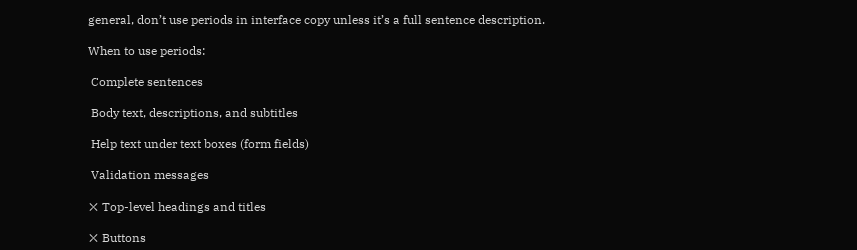general, don’t use periods in interface copy unless it’s a full sentence description.

When to use periods:

 Complete sentences

 Body text, descriptions, and subtitles

 Help text under text boxes (form fields)

 Validation messages

❌ Top-level headings and titles

❌ Buttons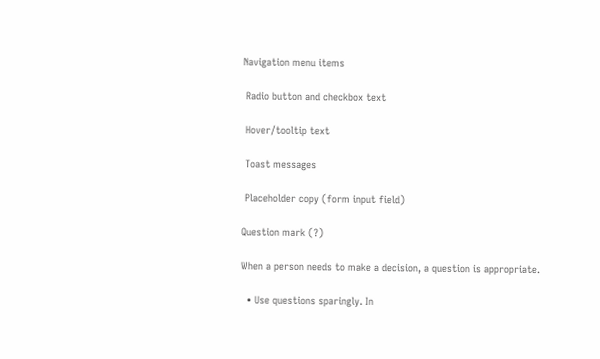Navigation menu items

 Radio button and checkbox text

 Hover/tooltip text

 Toast messages

 Placeholder copy (form input field)

Question mark (?)

When a person needs to make a decision, a question is appropriate.

  • Use questions sparingly. In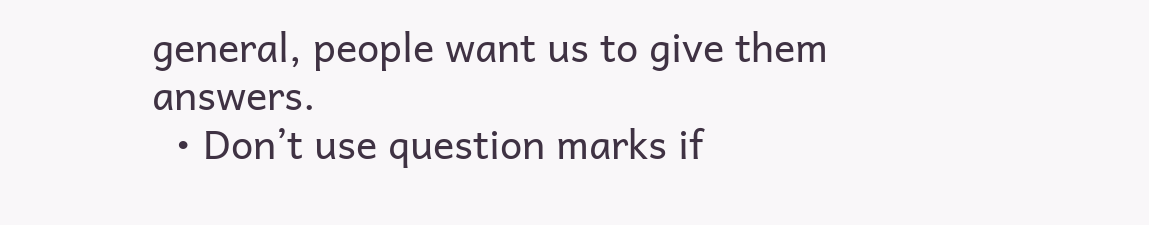general, people want us to give them answers.
  • Don’t use question marks if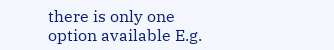there is only one option available E.g.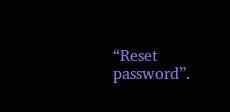“Reset password”.